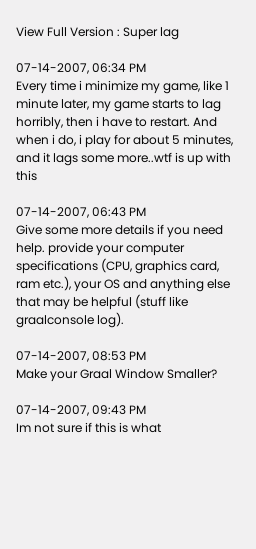View Full Version : Super lag

07-14-2007, 06:34 PM
Every time i minimize my game, like 1 minute later, my game starts to lag horribly, then i have to restart. And when i do, i play for about 5 minutes, and it lags some more..wtf is up with this

07-14-2007, 06:43 PM
Give some more details if you need help. provide your computer specifications (CPU, graphics card, ram etc.), your OS and anything else that may be helpful (stuff like graalconsole log).

07-14-2007, 08:53 PM
Make your Graal Window Smaller?

07-14-2007, 09:43 PM
Im not sure if this is what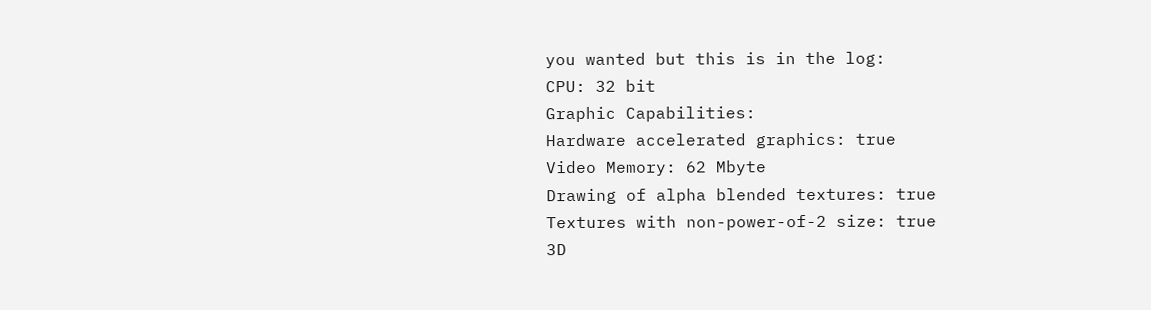you wanted but this is in the log:
CPU: 32 bit
Graphic Capabilities:
Hardware accelerated graphics: true
Video Memory: 62 Mbyte
Drawing of alpha blended textures: true
Textures with non-power-of-2 size: true
3D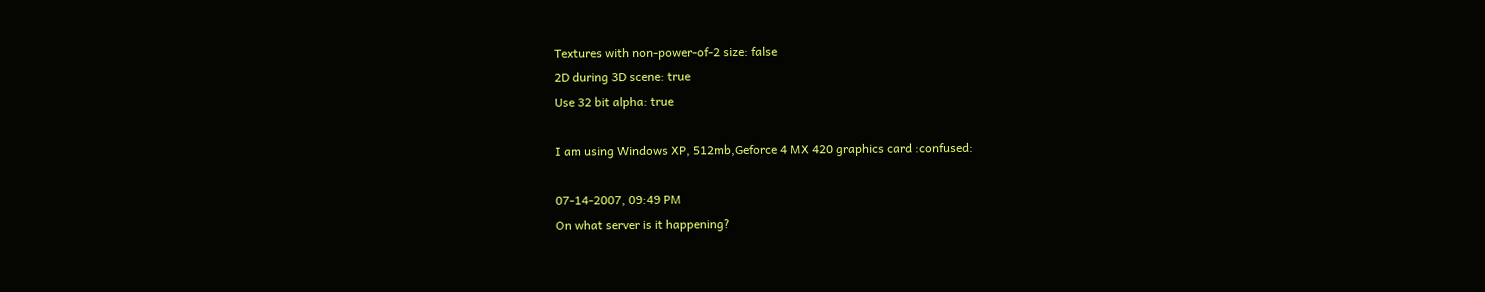Textures with non-power-of-2 size: false
2D during 3D scene: true
Use 32 bit alpha: true

I am using Windows XP, 512mb,Geforce 4 MX 420 graphics card :confused:

07-14-2007, 09:49 PM
On what server is it happening?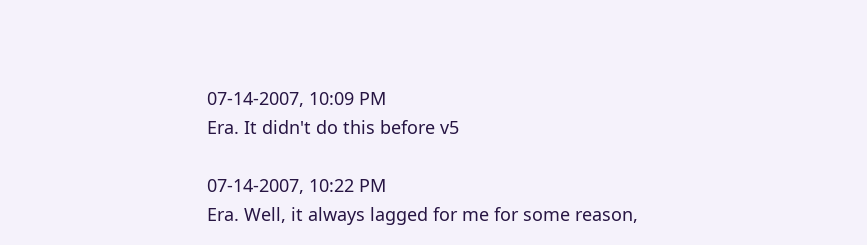07-14-2007, 10:09 PM
Era. It didn't do this before v5

07-14-2007, 10:22 PM
Era. Well, it always lagged for me for some reason,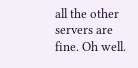all the other servers are fine. Oh well.